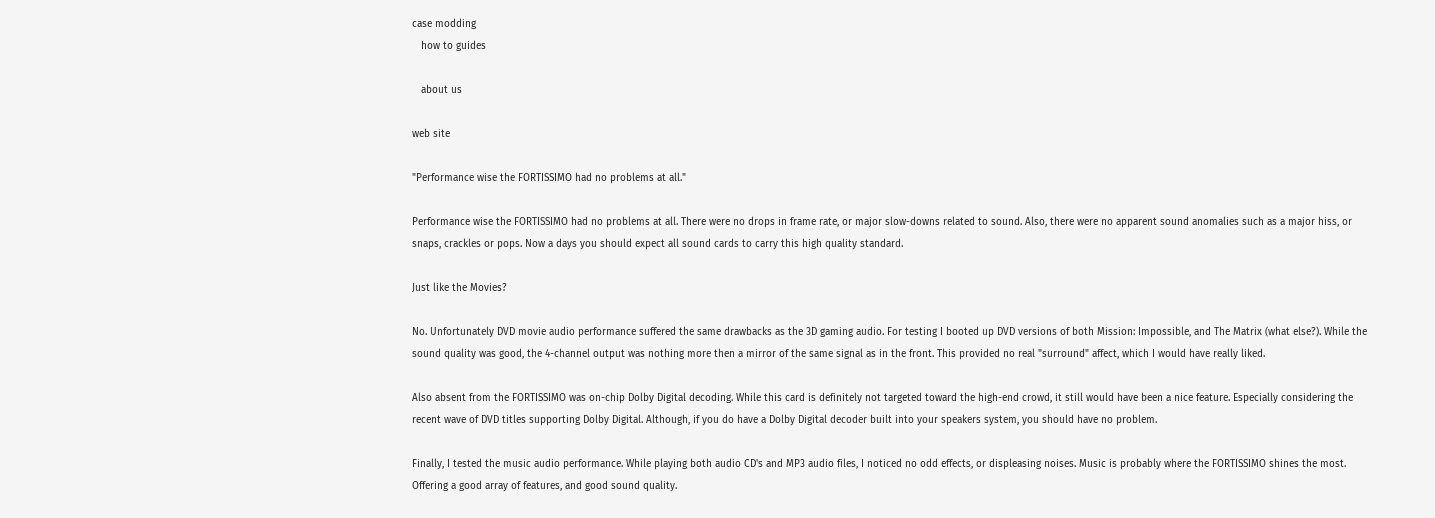case modding
   how to guides

   about us

web site

"Performance wise the FORTISSIMO had no problems at all."

Performance wise the FORTISSIMO had no problems at all. There were no drops in frame rate, or major slow-downs related to sound. Also, there were no apparent sound anomalies such as a major hiss, or snaps, crackles or pops. Now a days you should expect all sound cards to carry this high quality standard.

Just like the Movies?

No. Unfortunately DVD movie audio performance suffered the same drawbacks as the 3D gaming audio. For testing I booted up DVD versions of both Mission: Impossible, and The Matrix (what else?). While the sound quality was good, the 4-channel output was nothing more then a mirror of the same signal as in the front. This provided no real "surround" affect, which I would have really liked.

Also absent from the FORTISSIMO was on-chip Dolby Digital decoding. While this card is definitely not targeted toward the high-end crowd, it still would have been a nice feature. Especially considering the recent wave of DVD titles supporting Dolby Digital. Although, if you do have a Dolby Digital decoder built into your speakers system, you should have no problem.

Finally, I tested the music audio performance. While playing both audio CD's and MP3 audio files, I noticed no odd effects, or displeasing noises. Music is probably where the FORTISSIMO shines the most. Offering a good array of features, and good sound quality.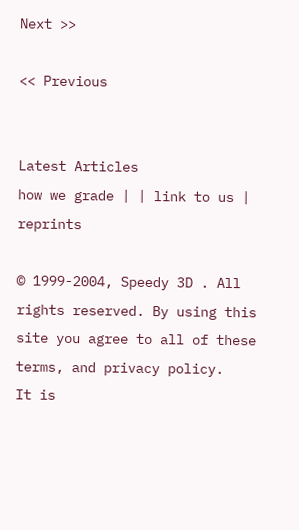Next >>

<< Previous


Latest Articles
how we grade | | link to us | reprints

© 1999-2004, Speedy 3D . All rights reserved. By using this site you agree to all of these terms, and privacy policy.
It is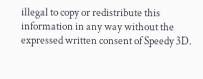illegal to copy or redistribute this information in any way without the expressed written consent of Speedy 3D.